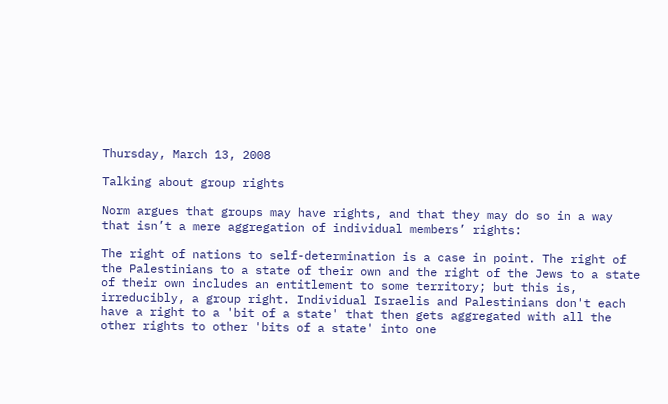Thursday, March 13, 2008

Talking about group rights

Norm argues that groups may have rights, and that they may do so in a way that isn’t a mere aggregation of individual members’ rights:

The right of nations to self-determination is a case in point. The right of the Palestinians to a state of their own and the right of the Jews to a state of their own includes an entitlement to some territory; but this is, irreducibly, a group right. Individual Israelis and Palestinians don't each have a right to a 'bit of a state' that then gets aggregated with all the other rights to other 'bits of a state' into one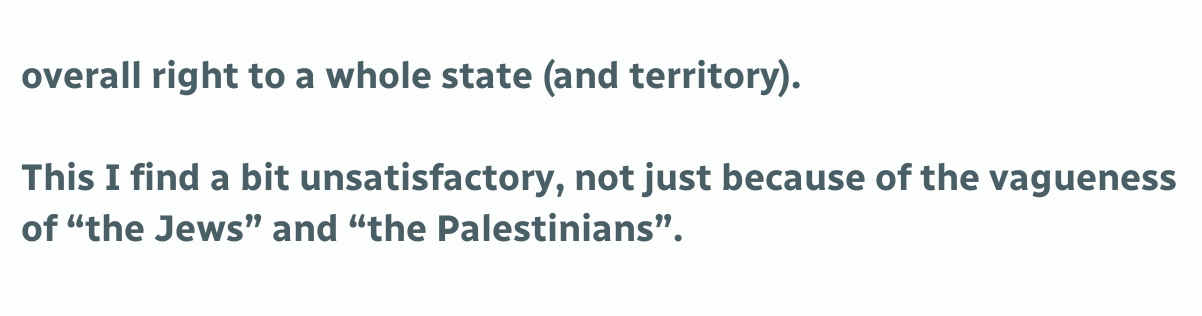overall right to a whole state (and territory).

This I find a bit unsatisfactory, not just because of the vagueness of “the Jews” and “the Palestinians”.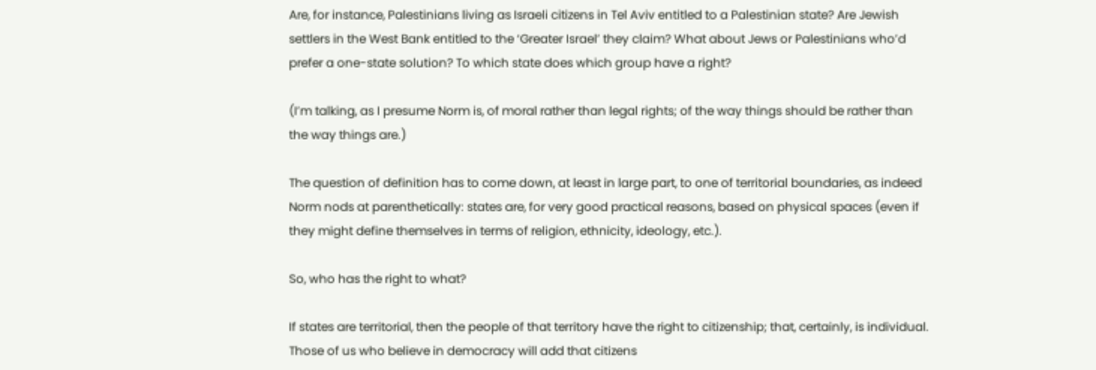Are, for instance, Palestinians living as Israeli citizens in Tel Aviv entitled to a Palestinian state? Are Jewish settlers in the West Bank entitled to the ‘Greater Israel’ they claim? What about Jews or Palestinians who’d prefer a one-state solution? To which state does which group have a right?

(I’m talking, as I presume Norm is, of moral rather than legal rights; of the way things should be rather than the way things are.)

The question of definition has to come down, at least in large part, to one of territorial boundaries, as indeed Norm nods at parenthetically: states are, for very good practical reasons, based on physical spaces (even if they might define themselves in terms of religion, ethnicity, ideology, etc.).

So, who has the right to what?

If states are territorial, then the people of that territory have the right to citizenship; that, certainly, is individual. Those of us who believe in democracy will add that citizens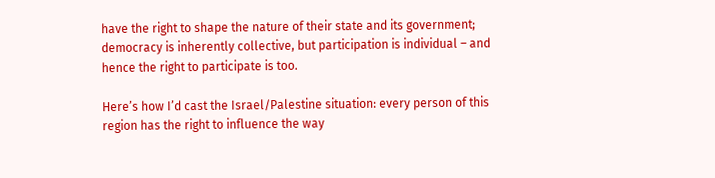have the right to shape the nature of their state and its government; democracy is inherently collective, but participation is individual – and hence the right to participate is too.

Here’s how I’d cast the Israel/Palestine situation: every person of this region has the right to influence the way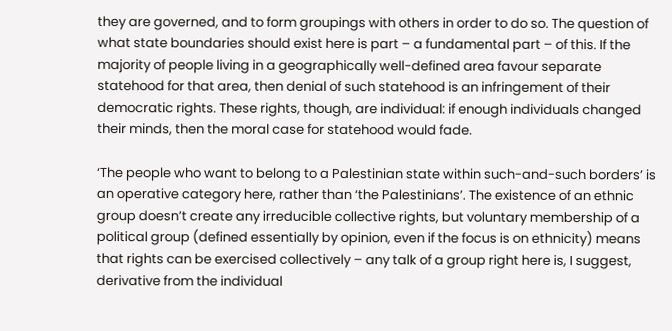they are governed, and to form groupings with others in order to do so. The question of what state boundaries should exist here is part – a fundamental part – of this. If the majority of people living in a geographically well-defined area favour separate statehood for that area, then denial of such statehood is an infringement of their democratic rights. These rights, though, are individual: if enough individuals changed their minds, then the moral case for statehood would fade.

‘The people who want to belong to a Palestinian state within such-and-such borders’ is an operative category here, rather than ‘the Palestinians’. The existence of an ethnic group doesn’t create any irreducible collective rights, but voluntary membership of a political group (defined essentially by opinion, even if the focus is on ethnicity) means that rights can be exercised collectively – any talk of a group right here is, I suggest, derivative from the individual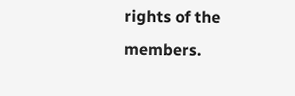rights of the members.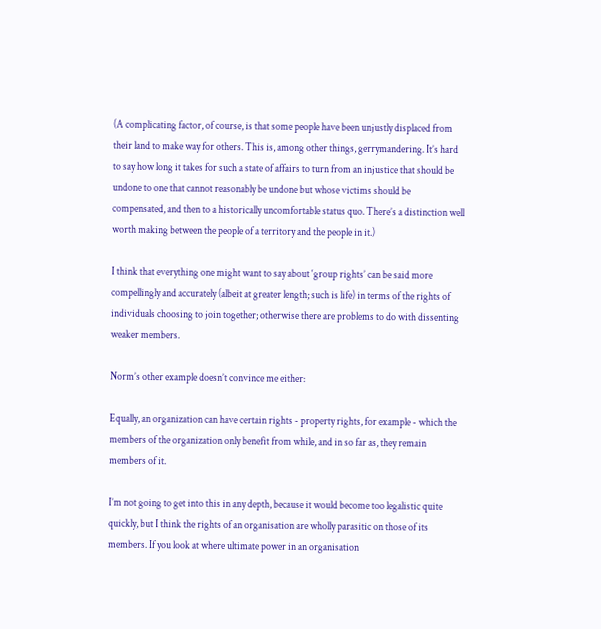(A complicating factor, of course, is that some people have been unjustly displaced from their land to make way for others. This is, among other things, gerrymandering. It’s hard to say how long it takes for such a state of affairs to turn from an injustice that should be undone to one that cannot reasonably be undone but whose victims should be compensated, and then to a historically uncomfortable status quo. There’s a distinction well worth making between the people of a territory and the people in it.)

I think that everything one might want to say about ‘group rights’ can be said more compellingly and accurately (albeit at greater length; such is life) in terms of the rights of individuals choosing to join together; otherwise there are problems to do with dissenting weaker members.

Norm’s other example doesn’t convince me either:

Equally, an organization can have certain rights - property rights, for example - which the members of the organization only benefit from while, and in so far as, they remain members of it.

I’m not going to get into this in any depth, because it would become too legalistic quite quickly, but I think the rights of an organisation are wholly parasitic on those of its members. If you look at where ultimate power in an organisation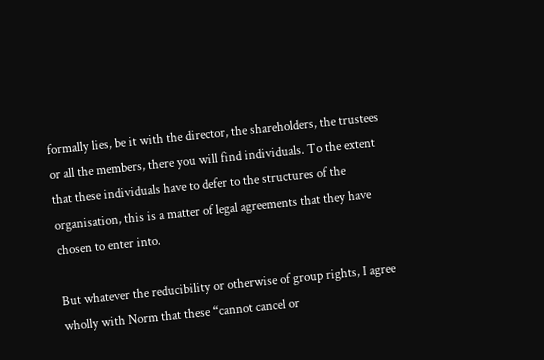formally lies, be it with the director, the shareholders, the trustees or all the members, there you will find individuals. To the extent that these individuals have to defer to the structures of the organisation, this is a matter of legal agreements that they have chosen to enter into.

But whatever the reducibility or otherwise of group rights, I agree wholly with Norm that these “cannot cancel or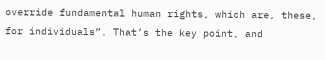override fundamental human rights, which are, these, for individuals”. That’s the key point, and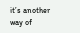it’s another way of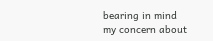bearing in mind my concern about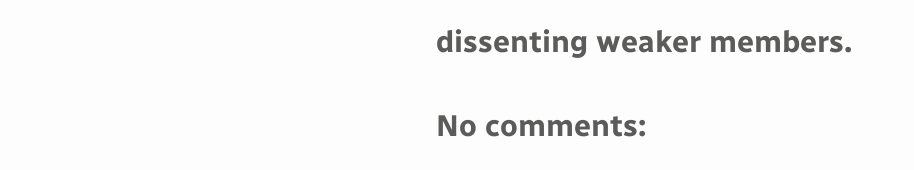dissenting weaker members.

No comments: